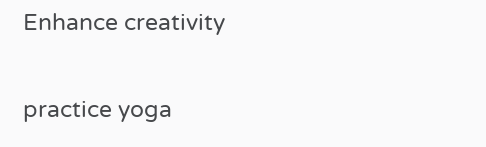Enhance creativity

practice yoga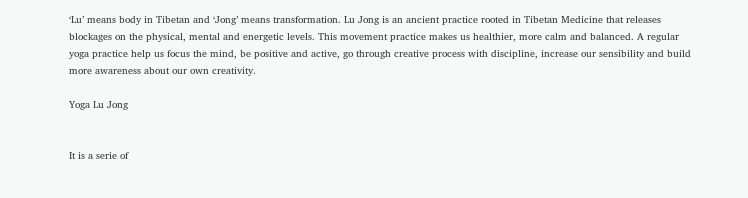‘Lu’ means body in Tibetan and ‘Jong’ means transformation. Lu Jong is an ancient practice rooted in Tibetan Medicine that releases blockages on the physical, mental and energetic levels. This movement practice makes us healthier, more calm and balanced. A regular yoga practice help us focus the mind, be positive and active, go through creative process with discipline, increase our sensibility and build more awareness about our own creativity.

Yoga Lu Jong


It is a serie of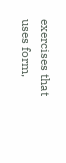exercises that uses form,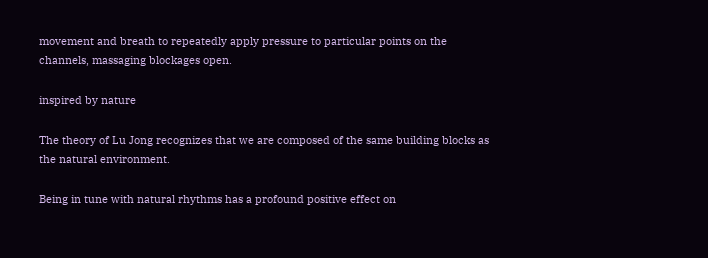movement and breath to repeatedly apply pressure to particular points on the channels, massaging blockages open.

inspired by nature

The theory of Lu Jong recognizes that we are composed of the same building blocks as the natural environment.

Being in tune with natural rhythms has a profound positive effect on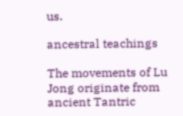us.

ancestral teachings

The movements of Lu Jong originate from ancient Tantric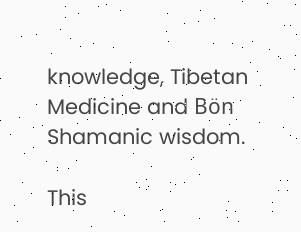knowledge, Tibetan Medicine and Bön Shamanic wisdom.

This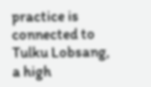practice is connected to Tulku Lobsang, a high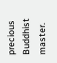precious Buddhist master.